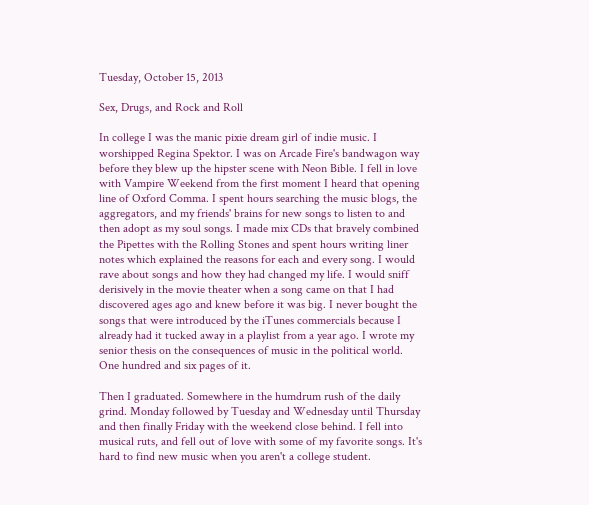Tuesday, October 15, 2013

Sex, Drugs, and Rock and Roll

In college I was the manic pixie dream girl of indie music. I worshipped Regina Spektor. I was on Arcade Fire's bandwagon way before they blew up the hipster scene with Neon Bible. I fell in love with Vampire Weekend from the first moment I heard that opening line of Oxford Comma. I spent hours searching the music blogs, the aggregators, and my friends' brains for new songs to listen to and then adopt as my soul songs. I made mix CDs that bravely combined the Pipettes with the Rolling Stones and spent hours writing liner notes which explained the reasons for each and every song. I would rave about songs and how they had changed my life. I would sniff derisively in the movie theater when a song came on that I had discovered ages ago and knew before it was big. I never bought the songs that were introduced by the iTunes commercials because I already had it tucked away in a playlist from a year ago. I wrote my senior thesis on the consequences of music in the political world. One hundred and six pages of it.

Then I graduated. Somewhere in the humdrum rush of the daily grind. Monday followed by Tuesday and Wednesday until Thursday and then finally Friday with the weekend close behind. I fell into musical ruts, and fell out of love with some of my favorite songs. It's hard to find new music when you aren't a college student.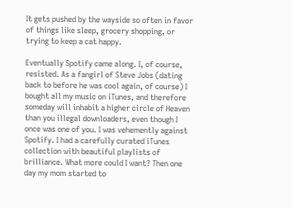It gets pushed by the wayside so often in favor of things like sleep, grocery shopping, or trying to keep a cat happy.

Eventually Spotify came along. I, of course, resisted. As a fangirl of Steve Jobs (dating back to before he was cool again, of course) I bought all my music on iTunes, and therefore someday will inhabit a higher circle of Heaven than you illegal downloaders, even though I once was one of you. I was vehemently against Spotify. I had a carefully curated iTunes collection with beautiful playlists of brilliance. What more could I want? Then one day my mom started to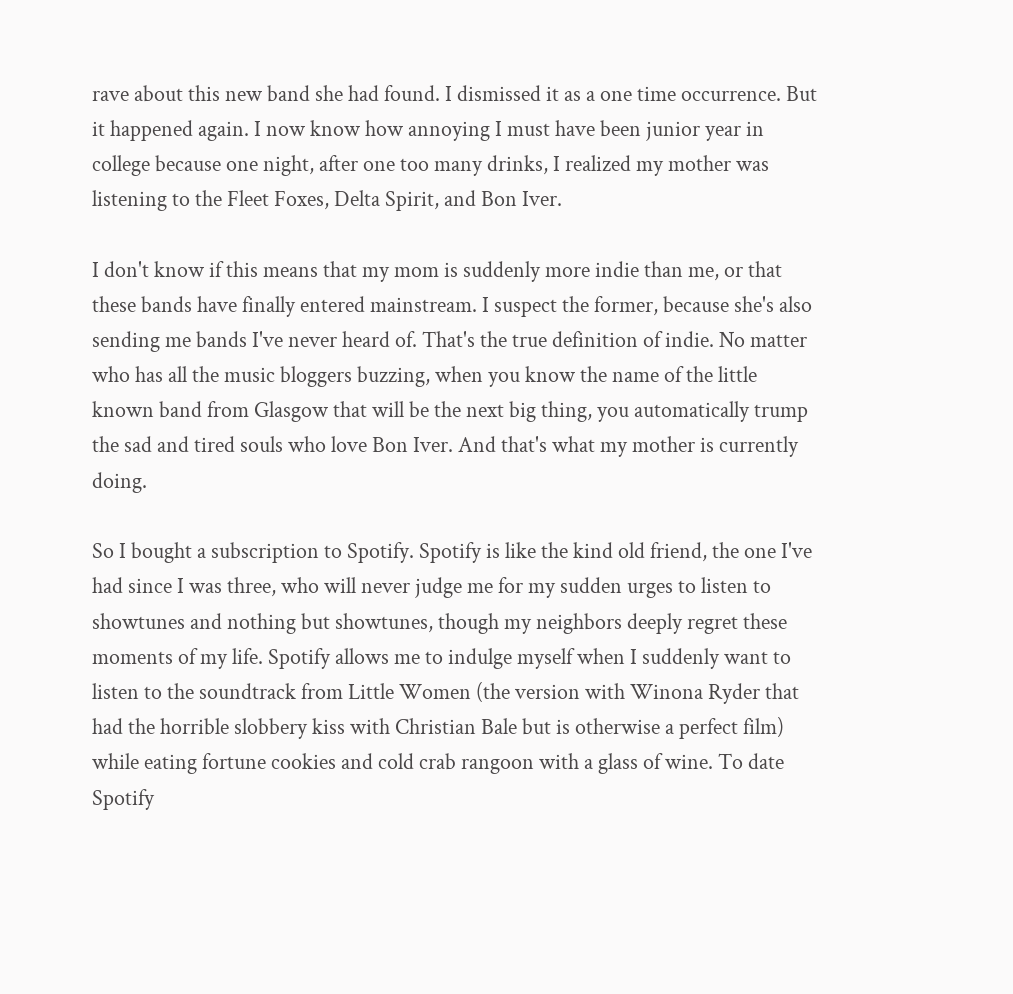rave about this new band she had found. I dismissed it as a one time occurrence. But it happened again. I now know how annoying I must have been junior year in college because one night, after one too many drinks, I realized my mother was listening to the Fleet Foxes, Delta Spirit, and Bon Iver.

I don't know if this means that my mom is suddenly more indie than me, or that these bands have finally entered mainstream. I suspect the former, because she's also sending me bands I've never heard of. That's the true definition of indie. No matter who has all the music bloggers buzzing, when you know the name of the little known band from Glasgow that will be the next big thing, you automatically trump the sad and tired souls who love Bon Iver. And that's what my mother is currently doing.

So I bought a subscription to Spotify. Spotify is like the kind old friend, the one I've had since I was three, who will never judge me for my sudden urges to listen to showtunes and nothing but showtunes, though my neighbors deeply regret these moments of my life. Spotify allows me to indulge myself when I suddenly want to listen to the soundtrack from Little Women (the version with Winona Ryder that had the horrible slobbery kiss with Christian Bale but is otherwise a perfect film) while eating fortune cookies and cold crab rangoon with a glass of wine. To date Spotify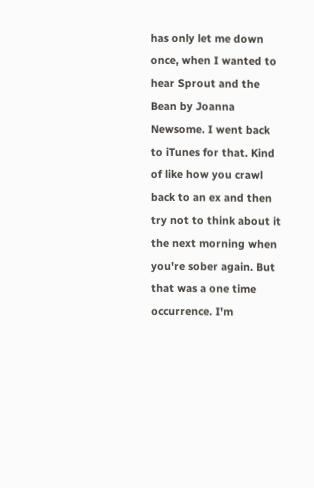has only let me down once, when I wanted to hear Sprout and the Bean by Joanna Newsome. I went back to iTunes for that. Kind of like how you crawl back to an ex and then try not to think about it the next morning when you're sober again. But that was a one time occurrence. I'm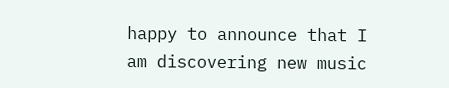happy to announce that I am discovering new music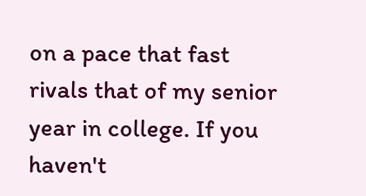on a pace that fast rivals that of my senior year in college. If you haven't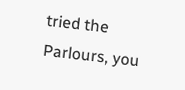tried the Parlours, you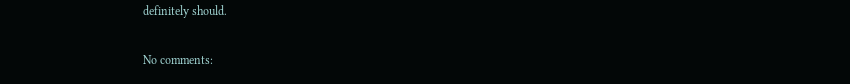definitely should.

No comments: